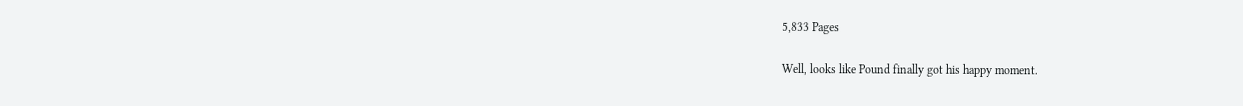5,833 Pages

Well, looks like Pound finally got his happy moment.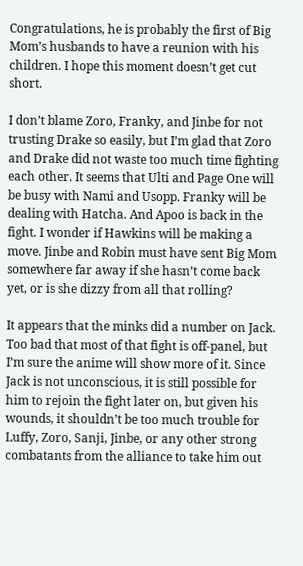Congratulations, he is probably the first of Big Mom’s husbands to have a reunion with his children. I hope this moment doesn’t get cut short.

I don’t blame Zoro, Franky, and Jinbe for not trusting Drake so easily, but I’m glad that Zoro and Drake did not waste too much time fighting each other. It seems that Ulti and Page One will be busy with Nami and Usopp. Franky will be dealing with Hatcha. And Apoo is back in the fight. I wonder if Hawkins will be making a move. Jinbe and Robin must have sent Big Mom somewhere far away if she hasn’t come back yet, or is she dizzy from all that rolling?

It appears that the minks did a number on Jack. Too bad that most of that fight is off-panel, but I’m sure the anime will show more of it. Since Jack is not unconscious, it is still possible for him to rejoin the fight later on, but given his wounds, it shouldn’t be too much trouble for Luffy, Zoro, Sanji, Jinbe, or any other strong combatants from the alliance to take him out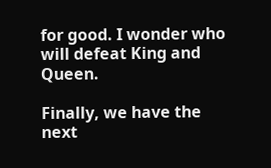for good. I wonder who will defeat King and Queen.

Finally, we have the next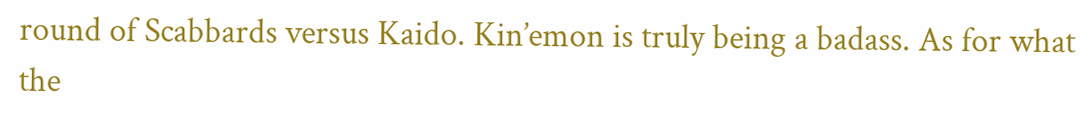round of Scabbards versus Kaido. Kin’emon is truly being a badass. As for what the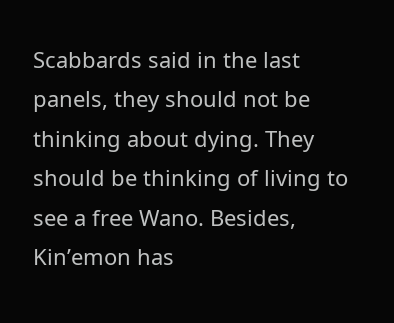Scabbards said in the last panels, they should not be thinking about dying. They should be thinking of living to see a free Wano. Besides, Kin’emon has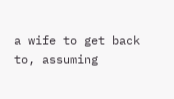a wife to get back to, assuming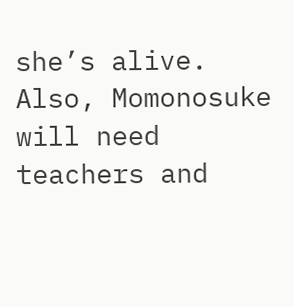she’s alive. Also, Momonosuke will need teachers and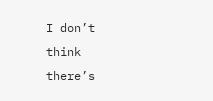I don’t think there’s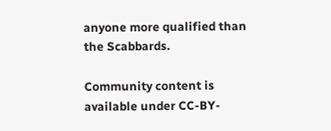anyone more qualified than the Scabbards.

Community content is available under CC-BY-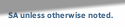SA unless otherwise noted.